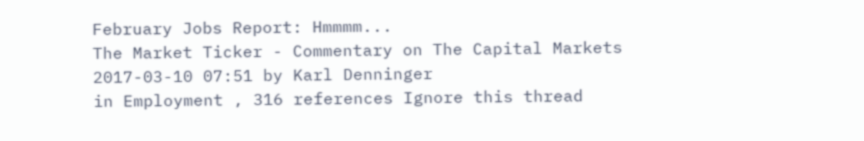February Jobs Report: Hmmmm...
The Market Ticker - Commentary on The Capital Markets
2017-03-10 07:51 by Karl Denninger
in Employment , 316 references Ignore this thread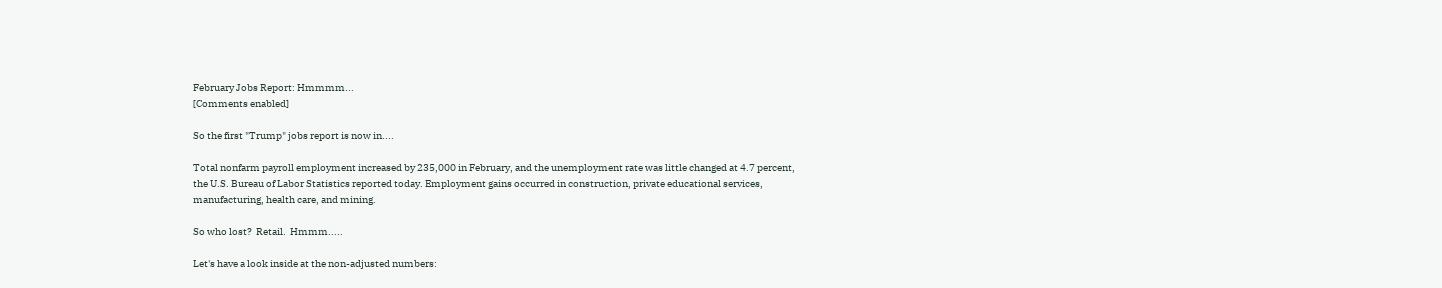February Jobs Report: Hmmmm...
[Comments enabled]

So the first "Trump" jobs report is now in....

Total nonfarm payroll employment increased by 235,000 in February, and the unemployment rate was little changed at 4.7 percent, the U.S. Bureau of Labor Statistics reported today. Employment gains occurred in construction, private educational services, manufacturing, health care, and mining.

So who lost?  Retail.  Hmmm.....

Let's have a look inside at the non-adjusted numbers: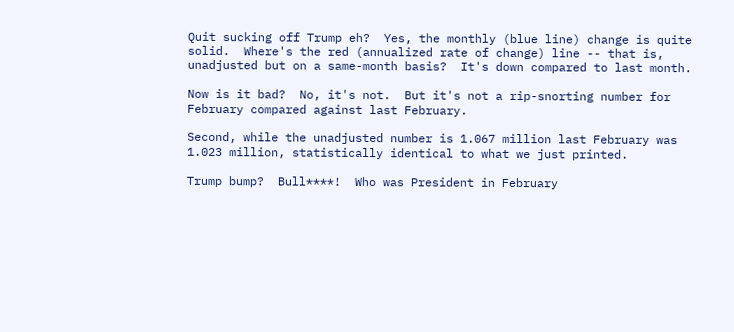Quit sucking off Trump eh?  Yes, the monthly (blue line) change is quite solid.  Where's the red (annualized rate of change) line -- that is, unadjusted but on a same-month basis?  It's down compared to last month.

Now is it bad?  No, it's not.  But it's not a rip-snorting number for February compared against last February.

Second, while the unadjusted number is 1.067 million last February was 1.023 million, statistically identical to what we just printed.

Trump bump?  Bull****!  Who was President in February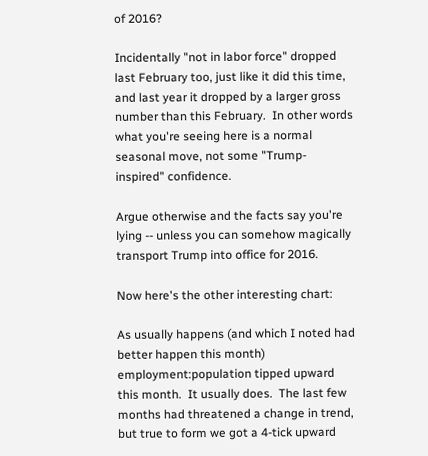of 2016?

Incidentally "not in labor force" dropped last February too, just like it did this time, and last year it dropped by a larger gross number than this February.  In other words what you're seeing here is a normal seasonal move, not some "Trump-inspired" confidence.

Argue otherwise and the facts say you're lying -- unless you can somehow magically transport Trump into office for 2016.

Now here's the other interesting chart:

As usually happens (and which I noted had better happen this month) employment:population tipped upward this month.  It usually does.  The last few months had threatened a change in trend, but true to form we got a 4-tick upward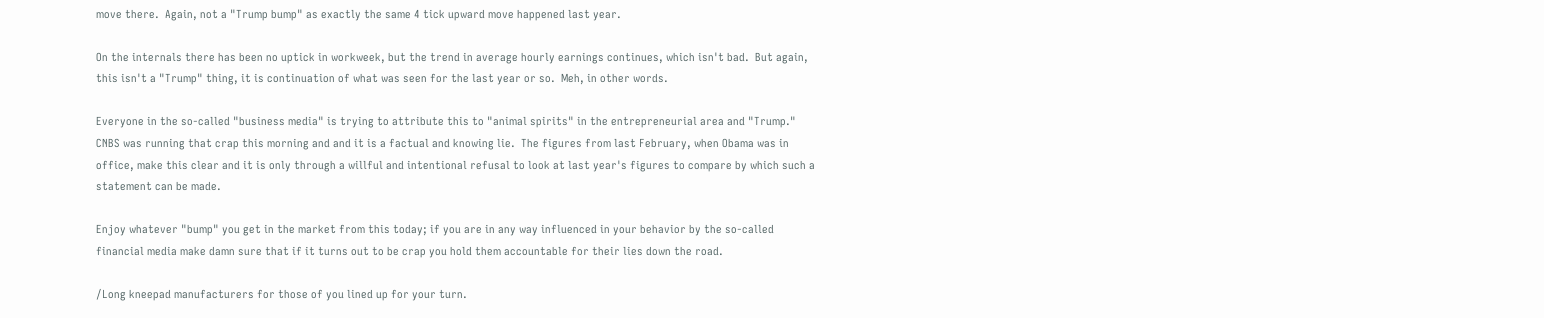move there.  Again, not a "Trump bump" as exactly the same 4 tick upward move happened last year.

On the internals there has been no uptick in workweek, but the trend in average hourly earnings continues, which isn't bad.  But again, this isn't a "Trump" thing, it is continuation of what was seen for the last year or so.  Meh, in other words.

Everyone in the so-called "business media" is trying to attribute this to "animal spirits" in the entrepreneurial area and "Trump."  CNBS was running that crap this morning and and it is a factual and knowing lie.  The figures from last February, when Obama was in office, make this clear and it is only through a willful and intentional refusal to look at last year's figures to compare by which such a statement can be made.

Enjoy whatever "bump" you get in the market from this today; if you are in any way influenced in your behavior by the so-called financial media make damn sure that if it turns out to be crap you hold them accountable for their lies down the road.

/Long kneepad manufacturers for those of you lined up for your turn.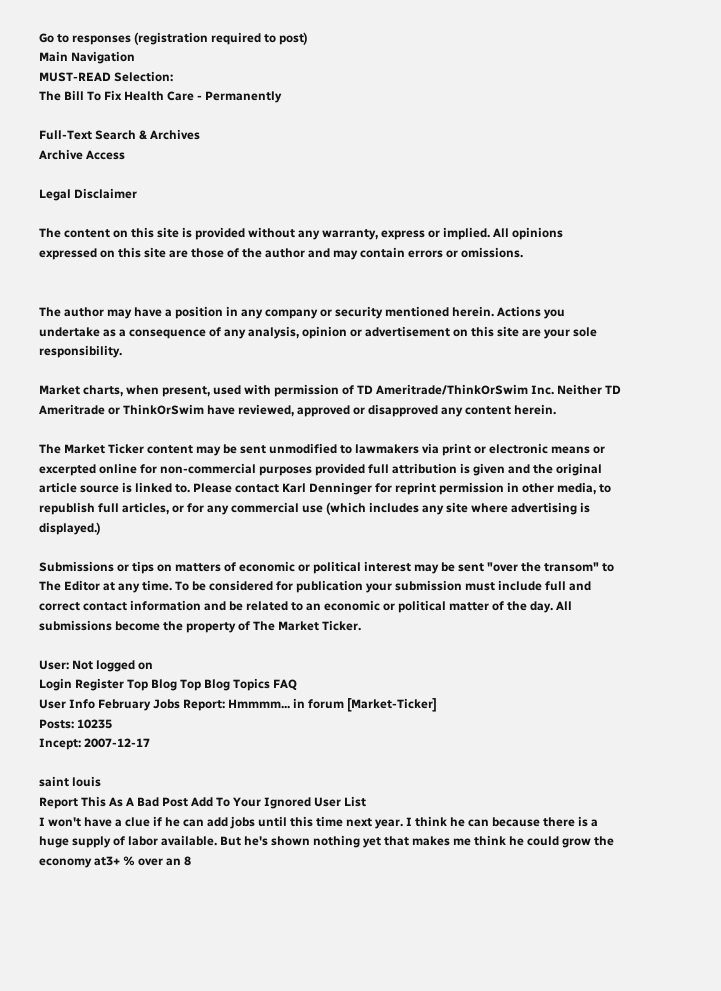Go to responses (registration required to post)
Main Navigation
MUST-READ Selection:
The Bill To Fix Health Care - Permanently

Full-Text Search & Archives
Archive Access

Legal Disclaimer

The content on this site is provided without any warranty, express or implied. All opinions expressed on this site are those of the author and may contain errors or omissions.


The author may have a position in any company or security mentioned herein. Actions you undertake as a consequence of any analysis, opinion or advertisement on this site are your sole responsibility.

Market charts, when present, used with permission of TD Ameritrade/ThinkOrSwim Inc. Neither TD Ameritrade or ThinkOrSwim have reviewed, approved or disapproved any content herein.

The Market Ticker content may be sent unmodified to lawmakers via print or electronic means or excerpted online for non-commercial purposes provided full attribution is given and the original article source is linked to. Please contact Karl Denninger for reprint permission in other media, to republish full articles, or for any commercial use (which includes any site where advertising is displayed.)

Submissions or tips on matters of economic or political interest may be sent "over the transom" to The Editor at any time. To be considered for publication your submission must include full and correct contact information and be related to an economic or political matter of the day. All submissions become the property of The Market Ticker.

User: Not logged on
Login Register Top Blog Top Blog Topics FAQ
User Info February Jobs Report: Hmmmm... in forum [Market-Ticker]
Posts: 10235
Incept: 2007-12-17

saint louis
Report This As A Bad Post Add To Your Ignored User List
I won't have a clue if he can add jobs until this time next year. I think he can because there is a huge supply of labor available. But he's shown nothing yet that makes me think he could grow the economy at3+ % over an 8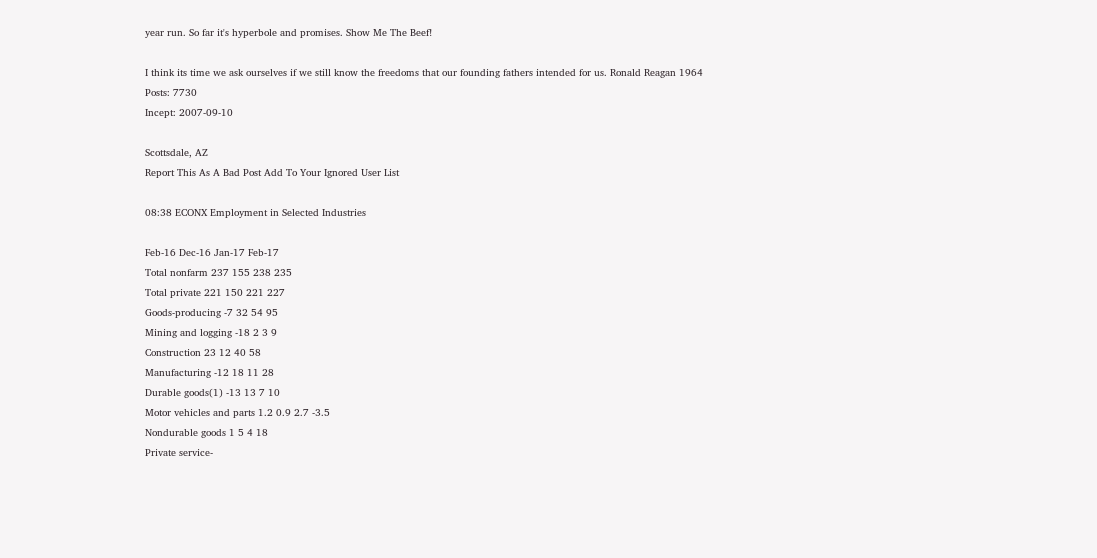year run. So far it's hyperbole and promises. Show Me The Beef!

I think its time we ask ourselves if we still know the freedoms that our founding fathers intended for us. Ronald Reagan 1964
Posts: 7730
Incept: 2007-09-10

Scottsdale, AZ
Report This As A Bad Post Add To Your Ignored User List

08:38 ECONX Employment in Selected Industries

Feb-16 Dec-16 Jan-17 Feb-17
Total nonfarm 237 155 238 235
Total private 221 150 221 227
Goods-producing -7 32 54 95
Mining and logging -18 2 3 9
Construction 23 12 40 58
Manufacturing -12 18 11 28
Durable goods(1) -13 13 7 10
Motor vehicles and parts 1.2 0.9 2.7 -3.5
Nondurable goods 1 5 4 18
Private service-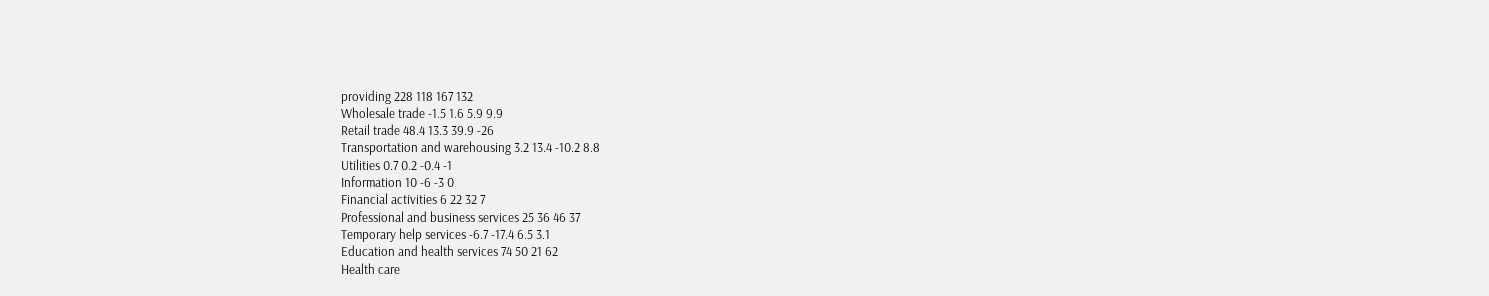providing 228 118 167 132
Wholesale trade -1.5 1.6 5.9 9.9
Retail trade 48.4 13.3 39.9 -26
Transportation and warehousing 3.2 13.4 -10.2 8.8
Utilities 0.7 0.2 -0.4 -1
Information 10 -6 -3 0
Financial activities 6 22 32 7
Professional and business services 25 36 46 37
Temporary help services -6.7 -17.4 6.5 3.1
Education and health services 74 50 21 62
Health care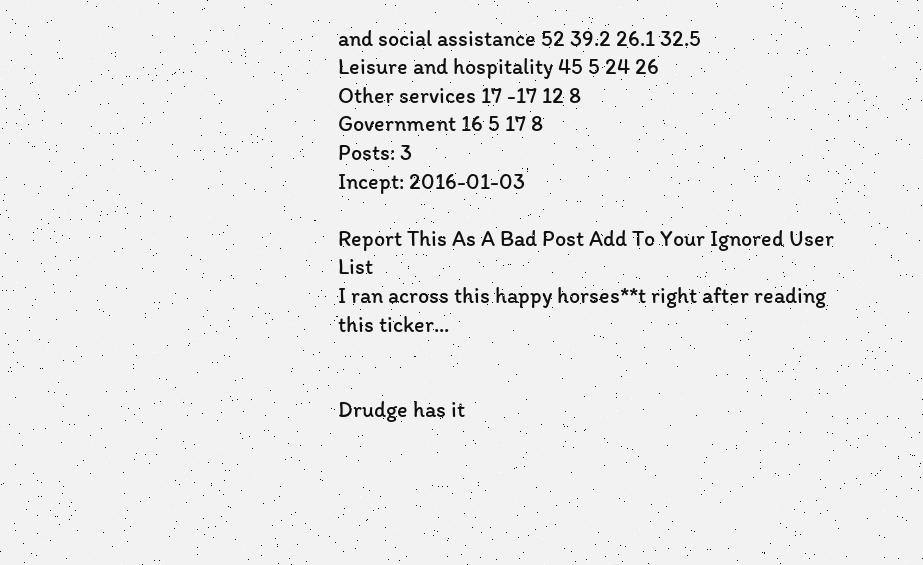and social assistance 52 39.2 26.1 32.5
Leisure and hospitality 45 5 24 26
Other services 17 -17 12 8
Government 16 5 17 8
Posts: 3
Incept: 2016-01-03

Report This As A Bad Post Add To Your Ignored User List
I ran across this happy horses**t right after reading this ticker...


Drudge has it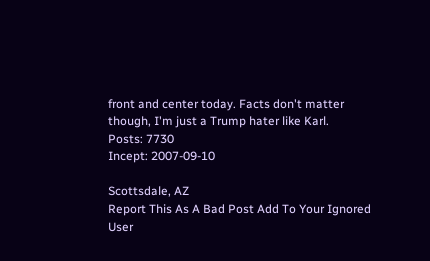front and center today. Facts don't matter though, I'm just a Trump hater like Karl.
Posts: 7730
Incept: 2007-09-10

Scottsdale, AZ
Report This As A Bad Post Add To Your Ignored User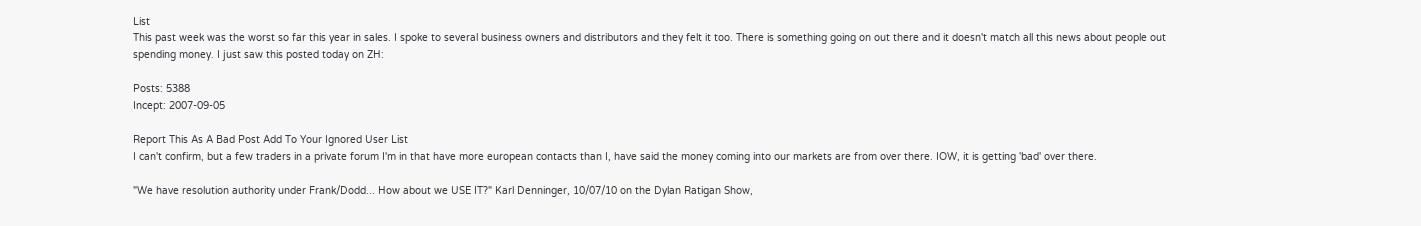List
This past week was the worst so far this year in sales. I spoke to several business owners and distributors and they felt it too. There is something going on out there and it doesn't match all this news about people out spending money. I just saw this posted today on ZH:

Posts: 5388
Incept: 2007-09-05

Report This As A Bad Post Add To Your Ignored User List
I can't confirm, but a few traders in a private forum I'm in that have more european contacts than I, have said the money coming into our markets are from over there. IOW, it is getting 'bad' over there.

"We have resolution authority under Frank/Dodd... How about we USE IT?" Karl Denninger, 10/07/10 on the Dylan Ratigan Show,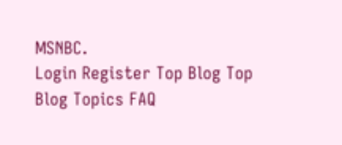MSNBC.
Login Register Top Blog Top Blog Topics FAQ